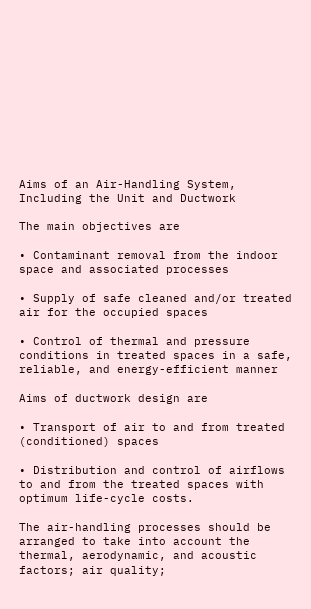Aims of an Air-Handling System, Including the Unit and Ductwork

The main objectives are

• Contaminant removal from the indoor space and associated processes

• Supply of safe cleaned and/or treated air for the occupied spaces

• Control of thermal and pressure conditions in treated spaces in a safe, reliable, and energy-efficient manner

Aims of ductwork design are

• Transport of air to and from treated (conditioned) spaces

• Distribution and control of airflows to and from the treated spaces with optimum life-cycle costs.

The air-handling processes should be arranged to take into account the thermal, aerodynamic, and acoustic factors; air quality;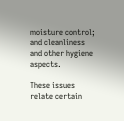moisture control; and cleanliness and other hygiene aspects.

These issues relate certain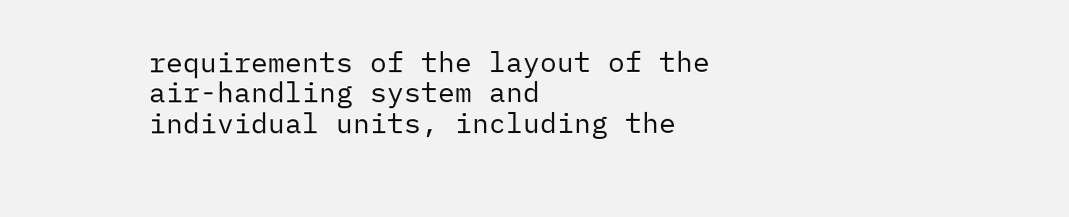requirements of the layout of the air-handling system and individual units, including the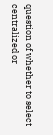question of whether to select centralized or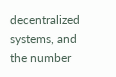decentralized systems, and the number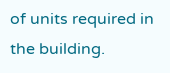of units required in the building.